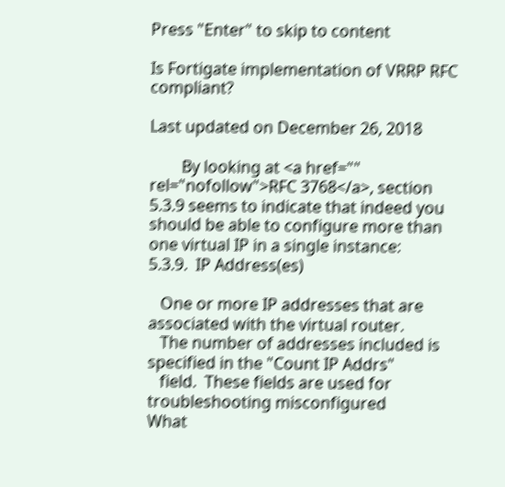Press "Enter" to skip to content

Is Fortigate implementation of VRRP RFC compliant?

Last updated on December 26, 2018

        By looking at <a href="" rel="nofollow">RFC 3768</a>, section 5.3.9 seems to indicate that indeed you should be able to configure more than one virtual IP in a single instance:
5.3.9.  IP Address(es)

   One or more IP addresses that are associated with the virtual router.
   The number of addresses included is specified in the "Count IP Addrs"
   field.  These fields are used for troubleshooting misconfigured
What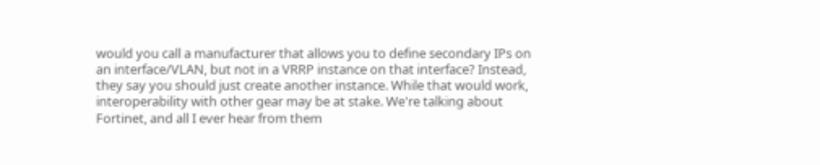would you call a manufacturer that allows you to define secondary IPs on an interface/VLAN, but not in a VRRP instance on that interface? Instead, they say you should just create another instance. While that would work, interoperability with other gear may be at stake. We're talking about Fortinet, and all I ever hear from them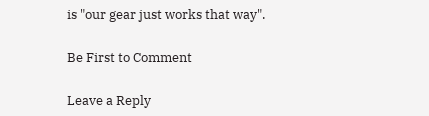is "our gear just works that way".

Be First to Comment

Leave a Reply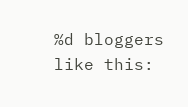%d bloggers like this: